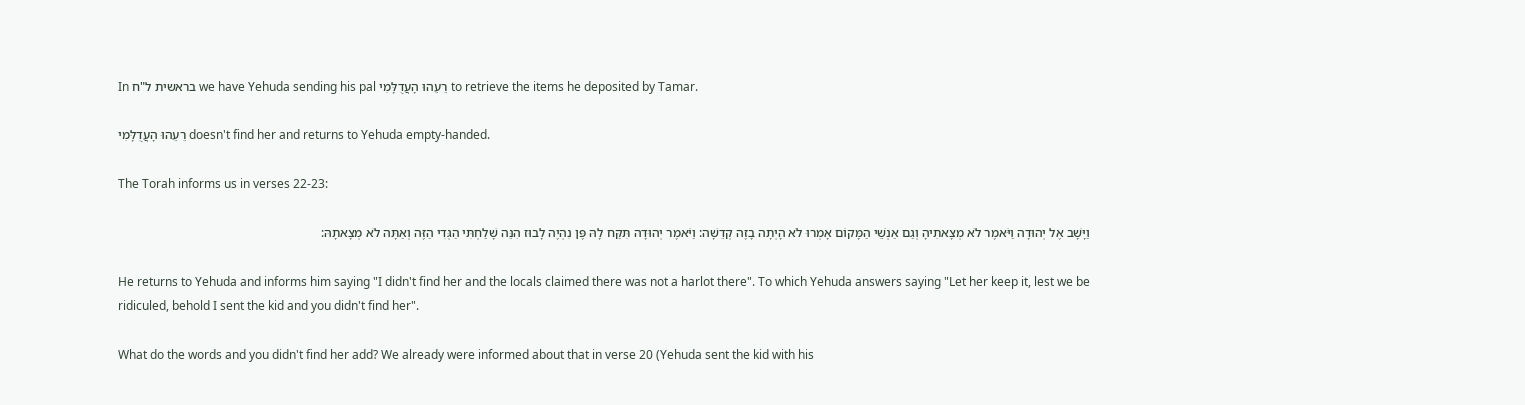In בראשית ל"ח we have Yehuda sending his pal רֵעֵהוּ הָעֲדֻלָּמִי to retrieve the items he deposited by Tamar.

רֵעֵהוּ הָעֲדֻלָּמִי doesn't find her and returns to Yehuda empty-handed.

The Torah informs us in verses 22-23:

וַיָּשָׁב אֶל יְהוּדָה וַיֹּאמֶר לֹא מְצָאתִיהָ וְגַם אַנְשֵׁי הַמָּקוֹם אָמְרוּ לֹא הָיְתָה בָזֶה קְדֵשָׁה: וַיֹּאמֶר יְהוּדָה תִּקַּח לָהּ פֶּן נִהְיֶה לָבוּז הִנֵּה שָׁלַחְתִּי הַגְּדִי הַזֶּה וְאַתָּה לֹא מְצָאתָהּ:

He returns to Yehuda and informs him saying "I didn't find her and the locals claimed there was not a harlot there". To which Yehuda answers saying "Let her keep it, lest we be ridiculed, behold I sent the kid and you didn't find her".

What do the words and you didn't find her add? We already were informed about that in verse 20 (Yehuda sent the kid with his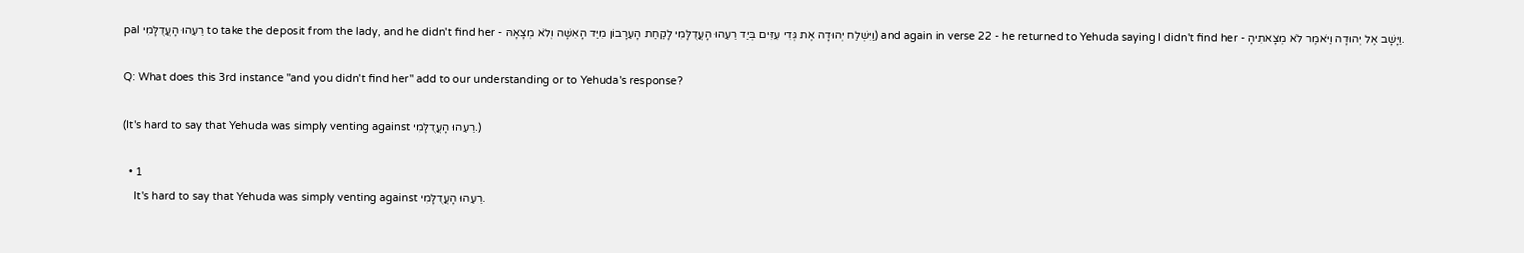pal רֵעֵהוּ הָעֲדֻלָּמִי to take the deposit from the lady, and he didn't find her - וַיִּשְׁלַח יְהוּדָה אֶת גְּדִי עִזִּים בְּיַד רֵעֵהוּ הָעֲדֻלָּמִי לָקַחַת הָעֵרָבוֹן מִיַּד הָאִשָּׁה וְלֹא מְצָאָהּ) and again in verse 22 - he returned to Yehuda saying I didn't find her - וַיָּשָׁב אֶל יְהוּדָה וַיֹּאמֶר לֹא מְצָאתִיהָ.

Q: What does this 3rd instance "and you didn't find her" add to our understanding or to Yehuda's response?

(It's hard to say that Yehuda was simply venting against רֵעֵהוּ הָעֲדֻלָּמִי.)

  • 1
    It's hard to say that Yehuda was simply venting against רֵעֵהוּ הָעֲדֻלָּמִי.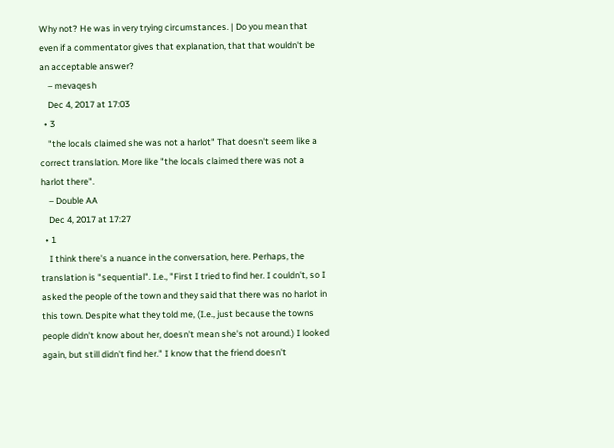Why not? He was in very trying circumstances. | Do you mean that even if a commentator gives that explanation, that that wouldn't be an acceptable answer?
    – mevaqesh
    Dec 4, 2017 at 17:03
  • 3
    "the locals claimed she was not a harlot" That doesn't seem like a correct translation. More like "the locals claimed there was not a harlot there".
    – Double AA
    Dec 4, 2017 at 17:27
  • 1
    I think there's a nuance in the conversation, here. Perhaps, the translation is "sequential". I.e., "First I tried to find her. I couldn't, so I asked the people of the town and they said that there was no harlot in this town. Despite what they told me, (I.e., just because the towns people didn't know about her, doesn't mean she's not around.) I looked again, but still didn't find her." I know that the friend doesn't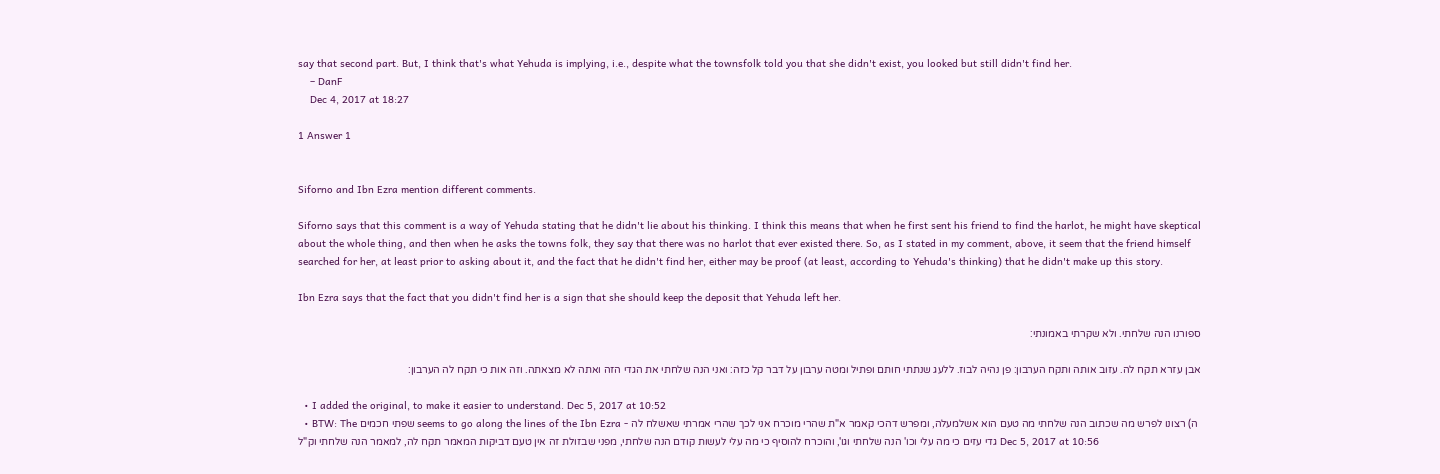say that second part. But, I think that's what Yehuda is implying, i.e., despite what the townsfolk told you that she didn't exist, you looked but still didn't find her.
    – DanF
    Dec 4, 2017 at 18:27

1 Answer 1


Siforno and Ibn Ezra mention different comments.

Siforno says that this comment is a way of Yehuda stating that he didn't lie about his thinking. I think this means that when he first sent his friend to find the harlot, he might have skeptical about the whole thing, and then when he asks the towns folk, they say that there was no harlot that ever existed there. So, as I stated in my comment, above, it seem that the friend himself searched for her, at least prior to asking about it, and the fact that he didn't find her, either may be proof (at least, according to Yehuda's thinking) that he didn't make up this story.

Ibn Ezra says that the fact that you didn't find her is a sign that she should keep the deposit that Yehuda left her.

ספורנו הנה שלחתי. ולא שקרתי באמונתי:

אבן עזרא תקח לה. עזוב אותה ותקח הערבון: פן נהיה לבוז. ללעג שנתתי חותם ופתיל ומטה ערבון על דבר קל כזה: ואני הנה שלחתי את הגדי הזה ואתה לא מצאתה. וזה אות כי תקח לה הערבון:

  • I added the original, to make it easier to understand. Dec 5, 2017 at 10:52
  • BTW: The שפתי חכמים seems to go along the lines of the Ibn Ezra - ה) רצונו לפרש מה שכתוב הנה שלחתי מה טעם הוא אשלמעלה, ומפרש דהכי קאמר א"ת שהרי מוכרח אני לכך שהרי אמרתי שאשלח לה גדי עזים כי מה עלי וכו' הנה שלחתי וגו', והוכרח להוסיף כי מה עלי לעשות קודם הנה שלחתי, מפני שבזולת זה אין טעם דביקות המאמר תקח לה, למאמר הנה שלחתי וק"ל Dec 5, 2017 at 10:56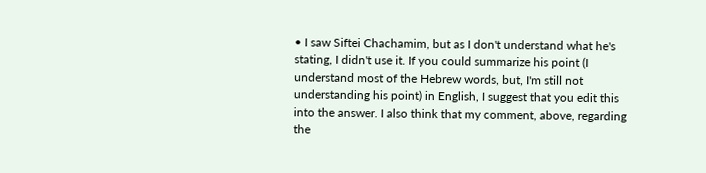• I saw Siftei Chachamim, but as I don't understand what he's stating, I didn't use it. If you could summarize his point (I understand most of the Hebrew words, but, I'm still not understanding his point) in English, I suggest that you edit this into the answer. I also think that my comment, above, regarding the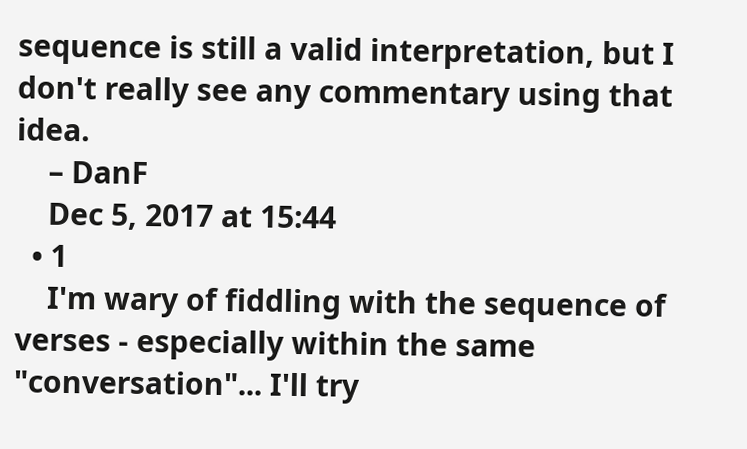sequence is still a valid interpretation, but I don't really see any commentary using that idea.
    – DanF
    Dec 5, 2017 at 15:44
  • 1
    I'm wary of fiddling with the sequence of verses - especially within the same "conversation"... I'll try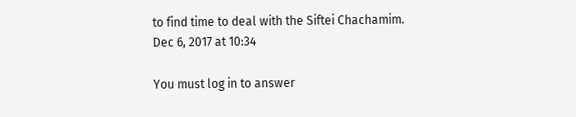to find time to deal with the Siftei Chachamim. Dec 6, 2017 at 10:34

You must log in to answer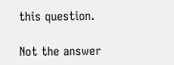this question.

Not the answer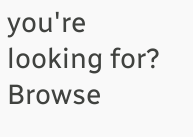you're looking for? Browse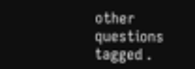other questions tagged .